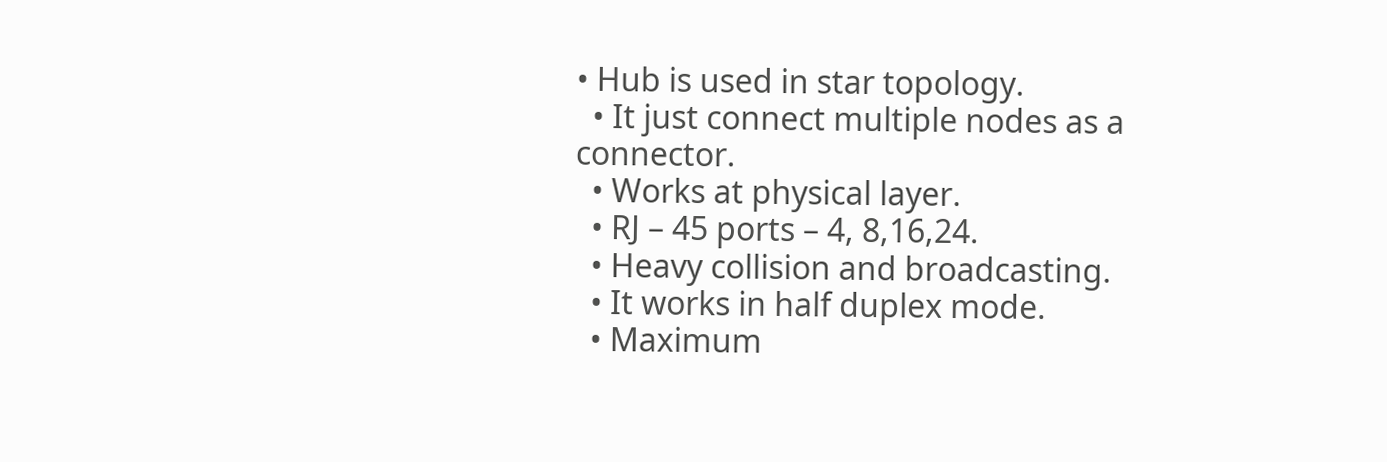• Hub is used in star topology.
  • It just connect multiple nodes as a connector.
  • Works at physical layer.
  • RJ – 45 ports – 4, 8,16,24.
  • Heavy collision and broadcasting.
  • It works in half duplex mode.
  • Maximum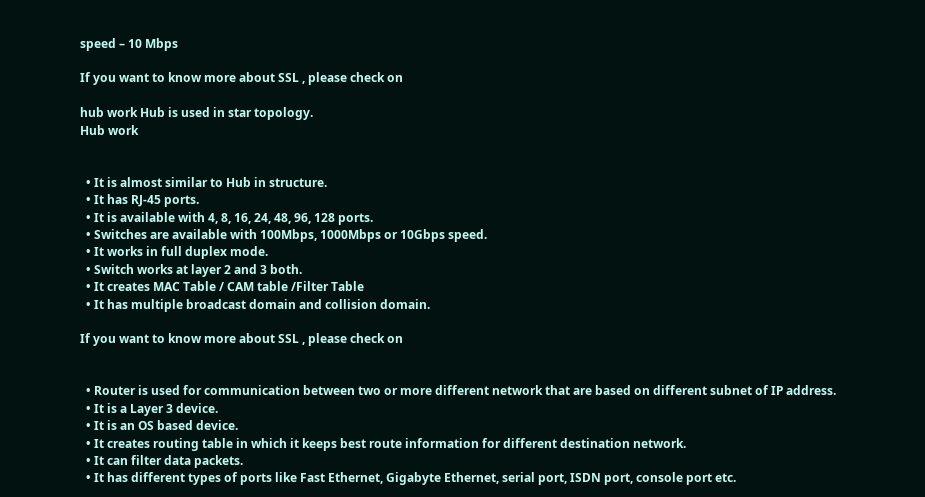speed – 10 Mbps

If you want to know more about SSL , please check on

hub work Hub is used in star topology.
Hub work


  • It is almost similar to Hub in structure.
  • It has RJ-45 ports.
  • It is available with 4, 8, 16, 24, 48, 96, 128 ports.
  • Switches are available with 100Mbps, 1000Mbps or 10Gbps speed.
  • It works in full duplex mode.
  • Switch works at layer 2 and 3 both.
  • It creates MAC Table / CAM table /Filter Table
  • It has multiple broadcast domain and collision domain.

If you want to know more about SSL , please check on


  • Router is used for communication between two or more different network that are based on different subnet of IP address.
  • It is a Layer 3 device.
  • It is an OS based device.
  • It creates routing table in which it keeps best route information for different destination network.
  • It can filter data packets.
  • It has different types of ports like Fast Ethernet, Gigabyte Ethernet, serial port, ISDN port, console port etc.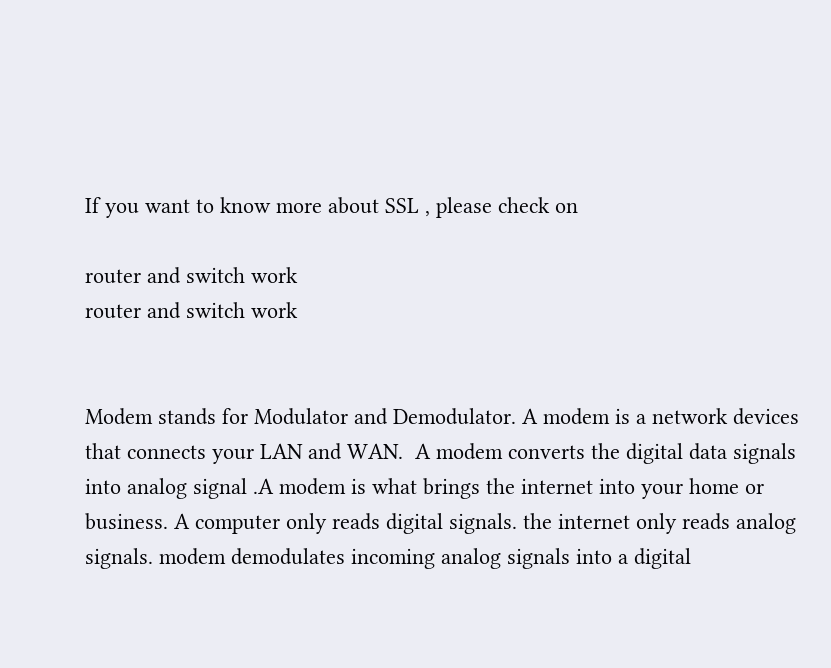If you want to know more about SSL , please check on

router and switch work
router and switch work


Modem stands for Modulator and Demodulator. A modem is a network devices that connects your LAN and WAN.  A modem converts the digital data signals into analog signal .A modem is what brings the internet into your home or business. A computer only reads digital signals. the internet only reads analog signals. modem demodulates incoming analog signals into a digital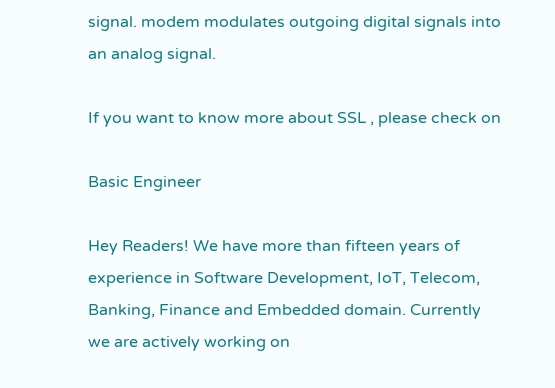signal. modem modulates outgoing digital signals into an analog signal.

If you want to know more about SSL , please check on

Basic Engineer

Hey Readers! We have more than fifteen years of experience in Software Development, IoT, Telecom, Banking, Finance and Embedded domain. Currently we are actively working on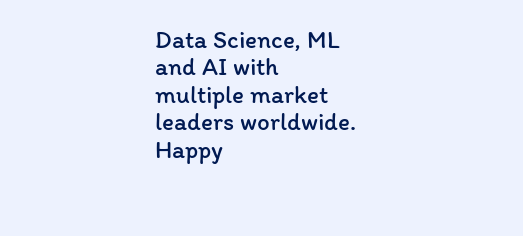Data Science, ML and AI with multiple market leaders worldwide. Happy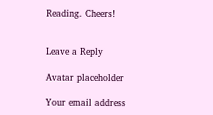Reading. Cheers!


Leave a Reply

Avatar placeholder

Your email address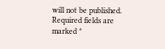will not be published. Required fields are marked *